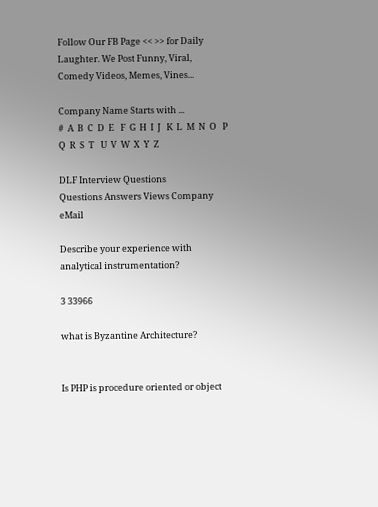Follow Our FB Page << >> for Daily Laughter. We Post Funny, Viral, Comedy Videos, Memes, Vines...

Company Name Starts with ...
#  A  B  C  D  E   F  G  H  I  J   K  L  M  N  O   P  Q  R  S  T   U  V  W  X  Y  Z

DLF Interview Questions
Questions Answers Views Company eMail

Describe your experience with analytical instrumentation?

3 33966

what is Byzantine Architecture?


Is PHP is procedure oriented or object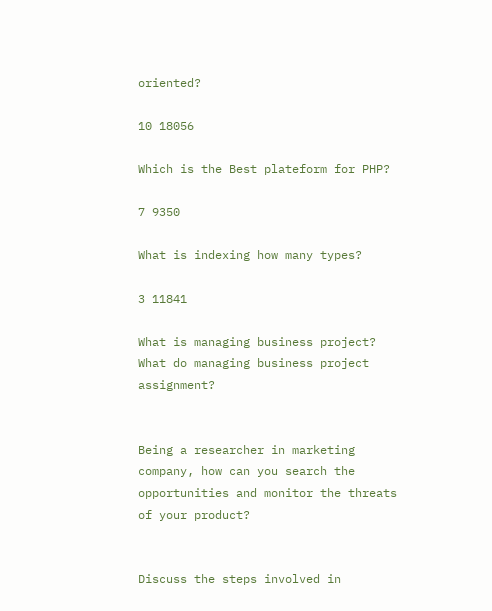oriented?

10 18056

Which is the Best plateform for PHP?

7 9350

What is indexing how many types?

3 11841

What is managing business project? What do managing business project assignment?


Being a researcher in marketing company, how can you search the opportunities and monitor the threats of your product?


Discuss the steps involved in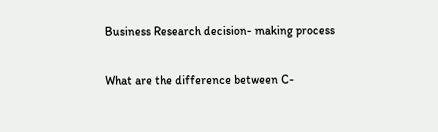Business Research decision- making process


What are the difference between C-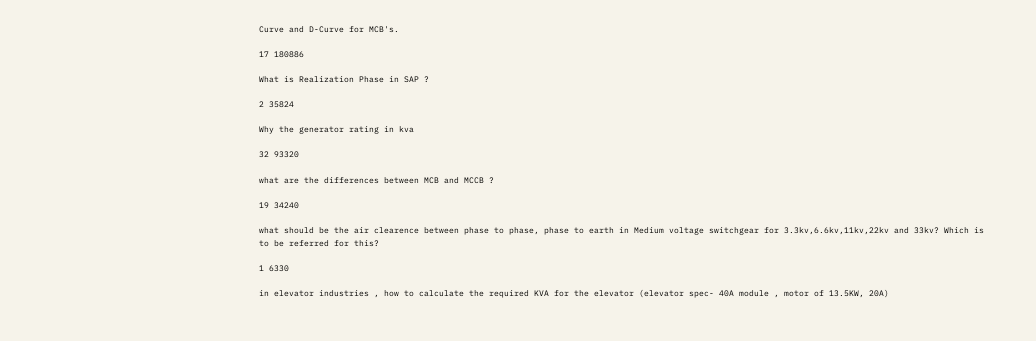Curve and D-Curve for MCB's.

17 180886

What is Realization Phase in SAP ?

2 35824

Why the generator rating in kva

32 93320

what are the differences between MCB and MCCB ?

19 34240

what should be the air clearence between phase to phase, phase to earth in Medium voltage switchgear for 3.3kv,6.6kv,11kv,22kv and 33kv? Which is to be referred for this?

1 6330

in elevator industries , how to calculate the required KVA for the elevator (elevator spec- 40A module , motor of 13.5KW, 20A)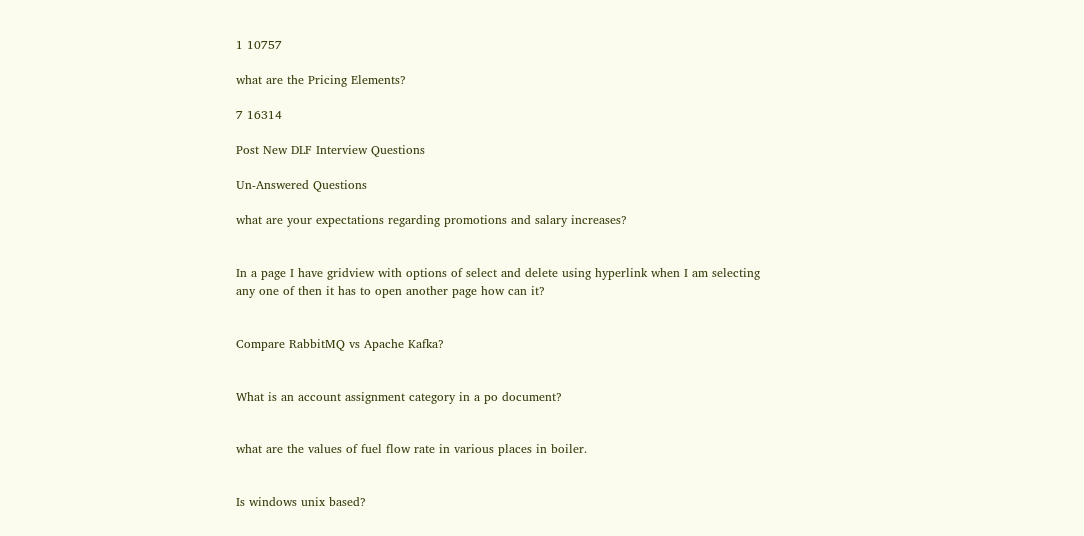1 10757

what are the Pricing Elements?

7 16314

Post New DLF Interview Questions

Un-Answered Questions

what are your expectations regarding promotions and salary increases?


In a page I have gridview with options of select and delete using hyperlink when I am selecting any one of then it has to open another page how can it?


Compare RabbitMQ vs Apache Kafka?


What is an account assignment category in a po document?


what are the values of fuel flow rate in various places in boiler.


Is windows unix based?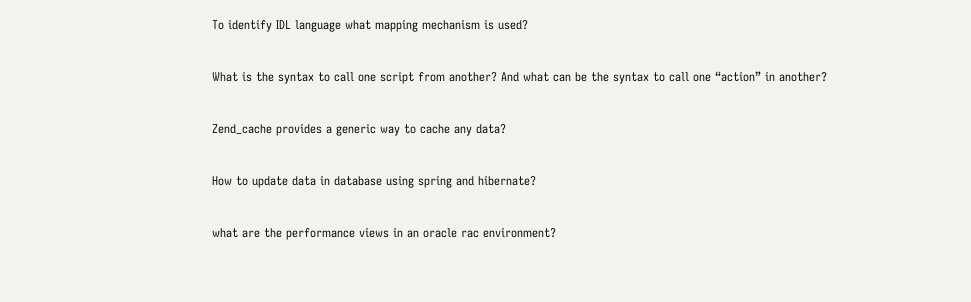To identify IDL language what mapping mechanism is used?


What is the syntax to call one script from another? And what can be the syntax to call one “action” in another?


Zend_cache provides a generic way to cache any data?


How to update data in database using spring and hibernate?


what are the performance views in an oracle rac environment?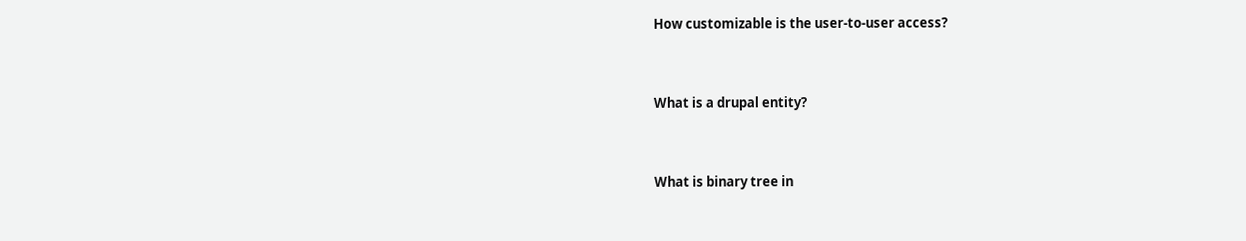How customizable is the user-to-user access?


What is a drupal entity?


What is binary tree in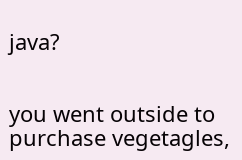java?


you went outside to purchase vegetagles,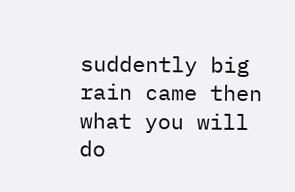suddently big rain came then what you will do